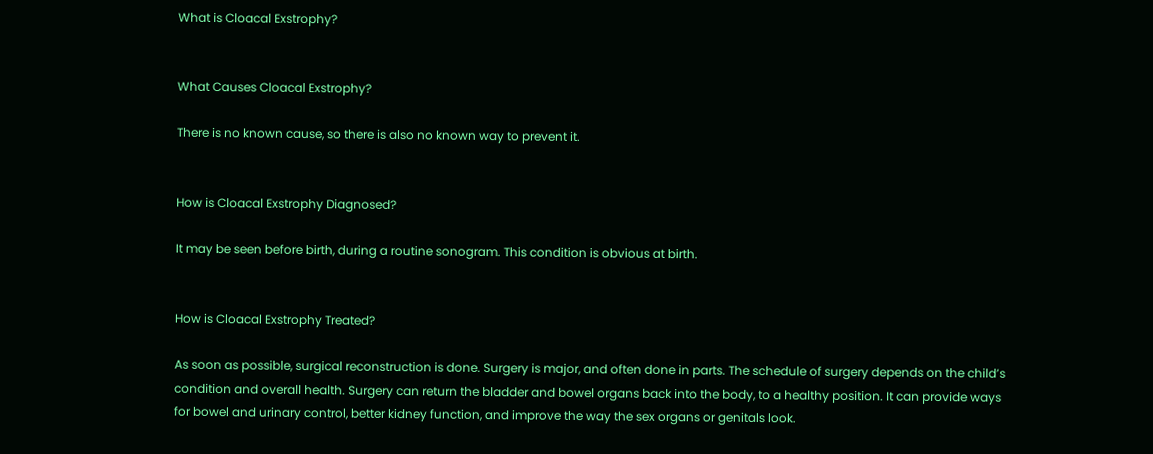What is Cloacal Exstrophy?


What Causes Cloacal Exstrophy?

There is no known cause, so there is also no known way to prevent it.


How is Cloacal Exstrophy Diagnosed?

It may be seen before birth, during a routine sonogram. This condition is obvious at birth.


How is Cloacal Exstrophy Treated?

As soon as possible, surgical reconstruction is done. Surgery is major, and often done in parts. The schedule of surgery depends on the child’s condition and overall health. Surgery can return the bladder and bowel organs back into the body, to a healthy position. It can provide ways for bowel and urinary control, better kidney function, and improve the way the sex organs or genitals look.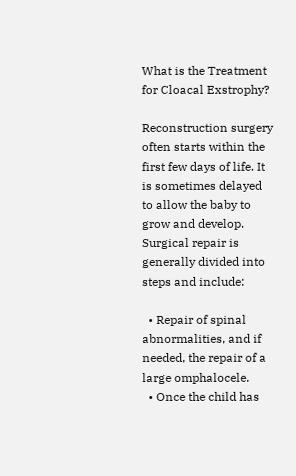What is the Treatment for Cloacal Exstrophy?

Reconstruction surgery often starts within the first few days of life. It is sometimes delayed to allow the baby to grow and develop. Surgical repair is generally divided into steps and include:

  • Repair of spinal abnormalities, and if needed, the repair of a large omphalocele.
  • Once the child has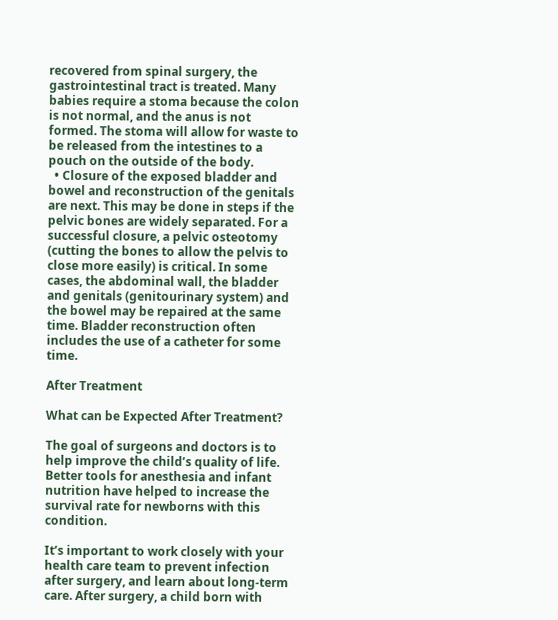recovered from spinal surgery, the gastrointestinal tract is treated. Many babies require a stoma because the colon is not normal, and the anus is not formed. The stoma will allow for waste to be released from the intestines to a pouch on the outside of the body.
  • Closure of the exposed bladder and bowel and reconstruction of the genitals are next. This may be done in steps if the pelvic bones are widely separated. For a successful closure, a pelvic osteotomy (cutting the bones to allow the pelvis to close more easily) is critical. In some cases, the abdominal wall, the bladder and genitals (genitourinary system) and the bowel may be repaired at the same time. Bladder reconstruction often includes the use of a catheter for some time.

After Treatment

What can be Expected After Treatment?

The goal of surgeons and doctors is to help improve the child’s quality of life. Better tools for anesthesia and infant nutrition have helped to increase the survival rate for newborns with this condition.

It’s important to work closely with your health care team to prevent infection after surgery, and learn about long-term care. After surgery, a child born with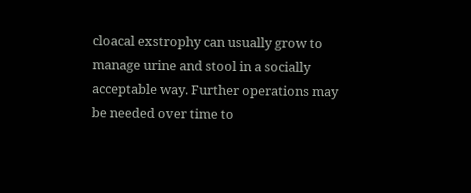cloacal exstrophy can usually grow to manage urine and stool in a socially acceptable way. Further operations may be needed over time to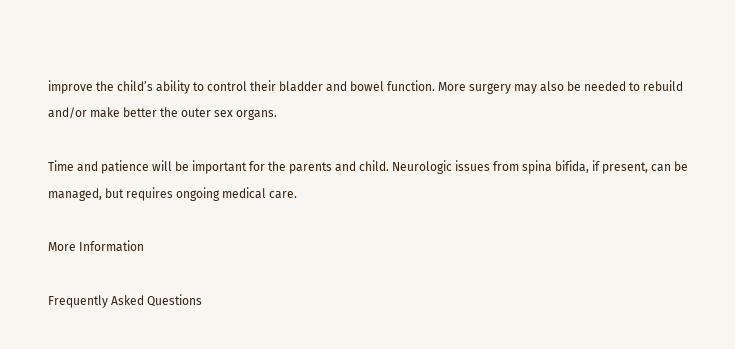improve the child’s ability to control their bladder and bowel function. More surgery may also be needed to rebuild and/or make better the outer sex organs.

Time and patience will be important for the parents and child. Neurologic issues from spina bifida, if present, can be managed, but requires ongoing medical care.

More Information

Frequently Asked Questions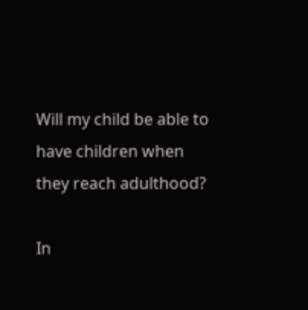Will my child be able to have children when they reach adulthood?

In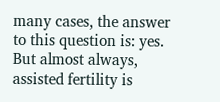many cases, the answer to this question is: yes. But almost always, assisted fertility is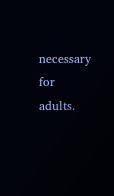necessary for adults.